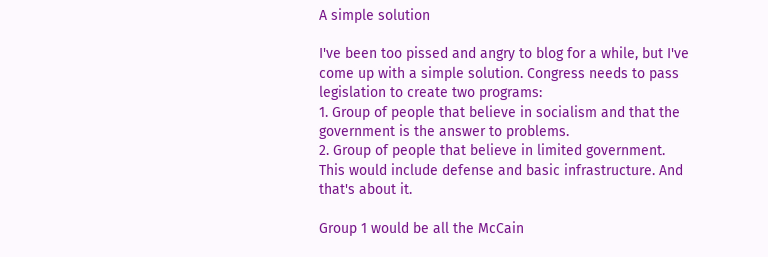A simple solution

I've been too pissed and angry to blog for a while, but I've come up with a simple solution. Congress needs to pass legislation to create two programs:
1. Group of people that believe in socialism and that the government is the answer to problems.
2. Group of people that believe in limited government. This would include defense and basic infrastructure. And that's about it.

Group 1 would be all the McCain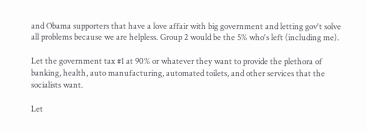and Obama supporters that have a love affair with big government and letting gov't solve all problems because we are helpless. Group 2 would be the 5% who's left (including me).

Let the government tax #1 at 90% or whatever they want to provide the plethora of banking, health, auto manufacturing, automated toilets, and other services that the socialists want.

Let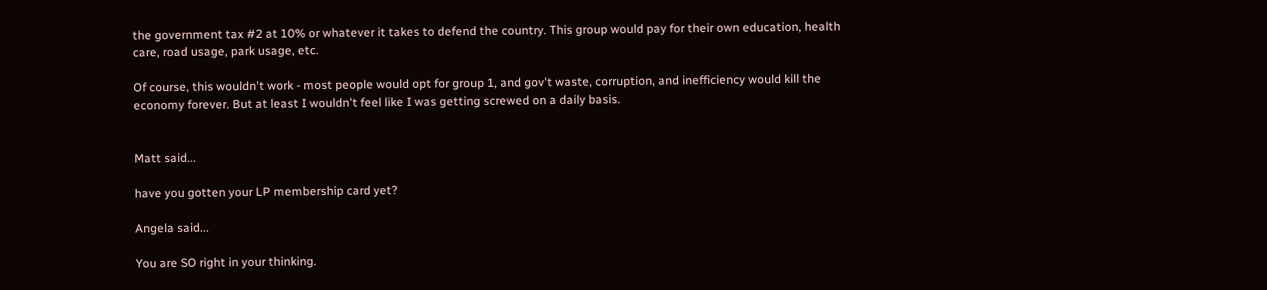the government tax #2 at 10% or whatever it takes to defend the country. This group would pay for their own education, health care, road usage, park usage, etc.

Of course, this wouldn't work - most people would opt for group 1, and gov't waste, corruption, and inefficiency would kill the economy forever. But at least I wouldn't feel like I was getting screwed on a daily basis.


Matt said...

have you gotten your LP membership card yet?

Angela said...

You are SO right in your thinking.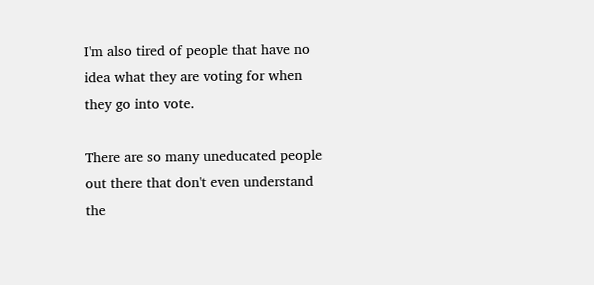I'm also tired of people that have no idea what they are voting for when they go into vote.

There are so many uneducated people out there that don't even understand the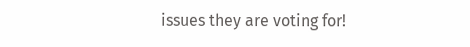issues they are voting for!